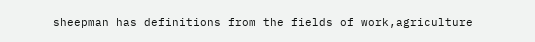sheepman has definitions from the fields of work,agriculture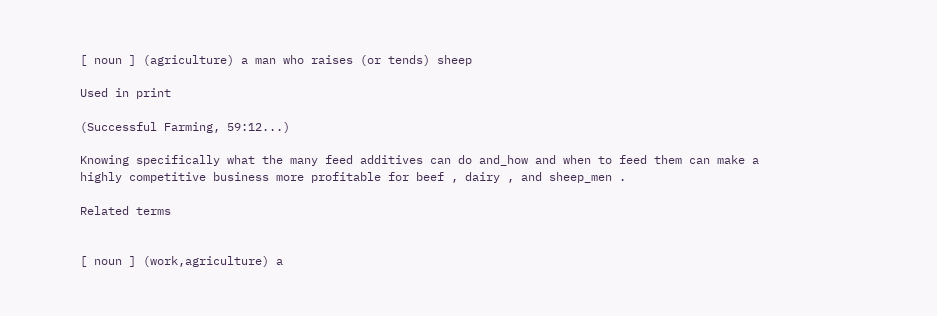[ noun ] (agriculture) a man who raises (or tends) sheep

Used in print

(Successful Farming, 59:12...)

Knowing specifically what the many feed additives can do and_how and when to feed them can make a highly competitive business more profitable for beef , dairy , and sheep_men .

Related terms


[ noun ] (work,agriculture) a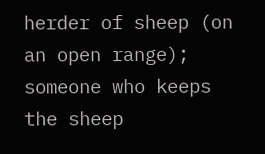herder of sheep (on an open range); someone who keeps the sheep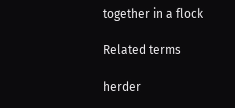together in a flock

Related terms

herder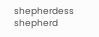shepherdess shepherd